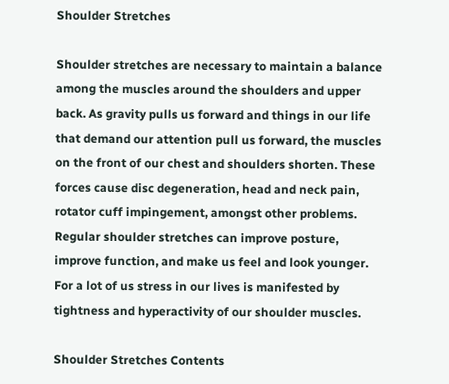Shoulder Stretches

Shoulder stretches are necessary to maintain a balance among the muscles around the shoulders and upper back. As gravity pulls us forward and things in our life that demand our attention pull us forward, the muscles on the front of our chest and shoulders shorten. These forces cause disc degeneration, head and neck pain, rotator cuff impingement, amongst other problems. Regular shoulder stretches can improve posture, improve function, and make us feel and look younger. For a lot of us stress in our lives is manifested by tightness and hyperactivity of our shoulder muscles.

Shoulder Stretches Contents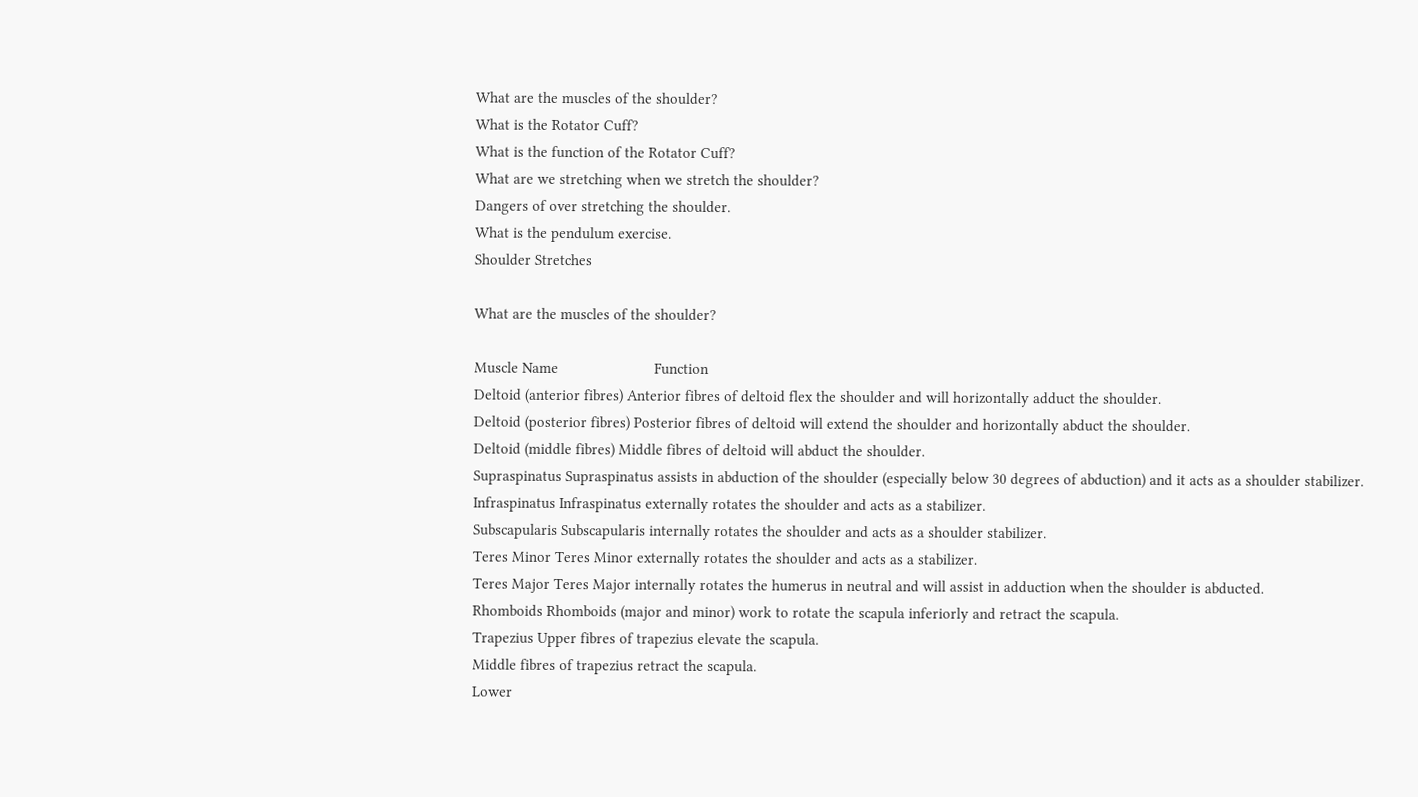What are the muscles of the shoulder?
What is the Rotator Cuff?
What is the function of the Rotator Cuff?
What are we stretching when we stretch the shoulder?
Dangers of over stretching the shoulder.
What is the pendulum exercise.
Shoulder Stretches

What are the muscles of the shoulder?

Muscle Name                        Function
Deltoid (anterior fibres) Anterior fibres of deltoid flex the shoulder and will horizontally adduct the shoulder.
Deltoid (posterior fibres) Posterior fibres of deltoid will extend the shoulder and horizontally abduct the shoulder.
Deltoid (middle fibres) Middle fibres of deltoid will abduct the shoulder.
Supraspinatus Supraspinatus assists in abduction of the shoulder (especially below 30 degrees of abduction) and it acts as a shoulder stabilizer.
Infraspinatus Infraspinatus externally rotates the shoulder and acts as a stabilizer.
Subscapularis Subscapularis internally rotates the shoulder and acts as a shoulder stabilizer.
Teres Minor Teres Minor externally rotates the shoulder and acts as a stabilizer.
Teres Major Teres Major internally rotates the humerus in neutral and will assist in adduction when the shoulder is abducted.
Rhomboids Rhomboids (major and minor) work to rotate the scapula inferiorly and retract the scapula.
Trapezius Upper fibres of trapezius elevate the scapula.
Middle fibres of trapezius retract the scapula.
Lower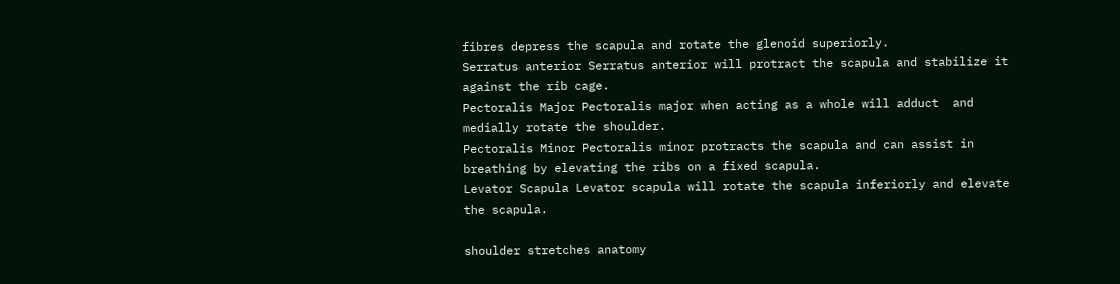fibres depress the scapula and rotate the glenoid superiorly.
Serratus anterior Serratus anterior will protract the scapula and stabilize it against the rib cage.
Pectoralis Major Pectoralis major when acting as a whole will adduct  and medially rotate the shoulder.
Pectoralis Minor Pectoralis minor protracts the scapula and can assist in breathing by elevating the ribs on a fixed scapula.
Levator Scapula Levator scapula will rotate the scapula inferiorly and elevate the scapula.

shoulder stretches anatomy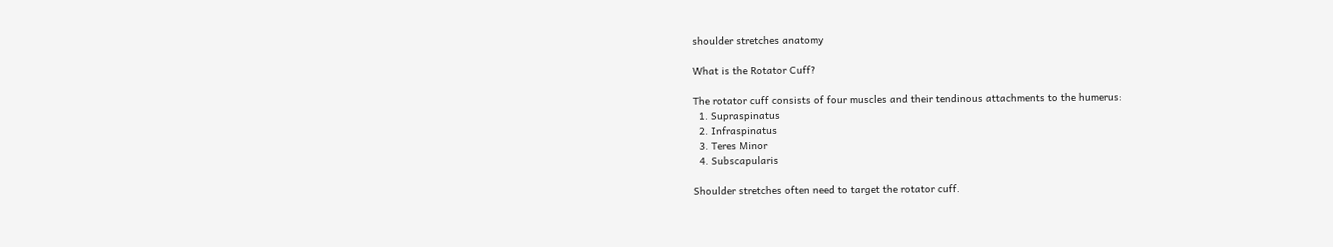shoulder stretches anatomy

What is the Rotator Cuff?

The rotator cuff consists of four muscles and their tendinous attachments to the humerus:
  1. Supraspinatus
  2. Infraspinatus
  3. Teres Minor
  4. Subscapularis

Shoulder stretches often need to target the rotator cuff.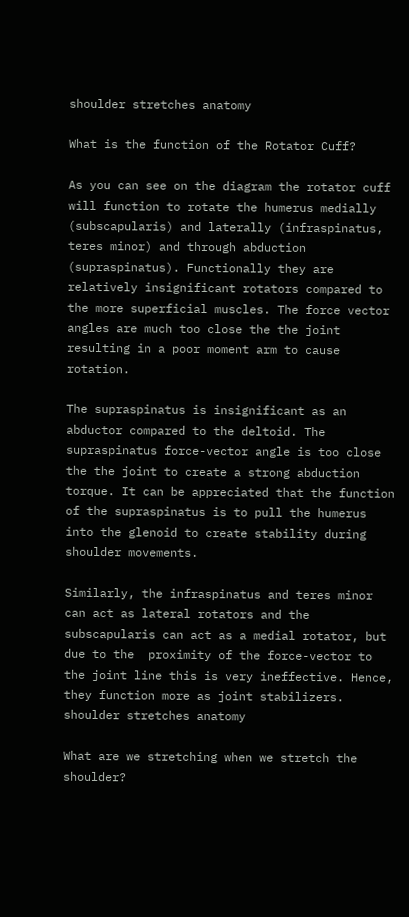shoulder stretches anatomy

What is the function of the Rotator Cuff?

As you can see on the diagram the rotator cuff will function to rotate the humerus medially (subscapularis) and laterally (infraspinatus, teres minor) and through abduction (supraspinatus). Functionally they are relatively insignificant rotators compared to the more superficial muscles. The force vector angles are much too close the the joint resulting in a poor moment arm to cause rotation.

The supraspinatus is insignificant as an abductor compared to the deltoid. The supraspinatus force-vector angle is too close the the joint to create a strong abduction torque. It can be appreciated that the function of the supraspinatus is to pull the humerus into the glenoid to create stability during shoulder movements.

Similarly, the infraspinatus and teres minor can act as lateral rotators and the subscapularis can act as a medial rotator, but due to the  proximity of the force-vector to the joint line this is very ineffective. Hence, they function more as joint stabilizers.
shoulder stretches anatomy

What are we stretching when we stretch the shoulder?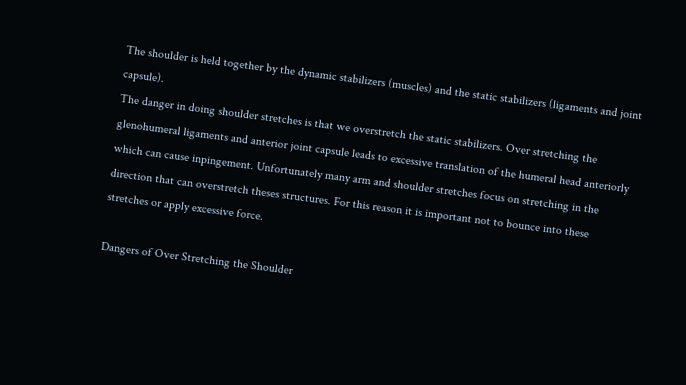The shoulder is held together by the dynamic stabilizers (muscles) and the static stabilizers (ligaments and joint capsule).
The danger in doing shoulder stretches is that we overstretch the static stabilizers. Over stretching the glenohumeral ligaments and anterior joint capsule leads to excessive translation of the humeral head anteriorly which can cause inpingement. Unfortunately many arm and shoulder stretches focus on stretching in the direction that can overstretch theses structures. For this reason it is important not to bounce into these stretches or apply excessive force.

Dangers of Over Stretching the Shoulder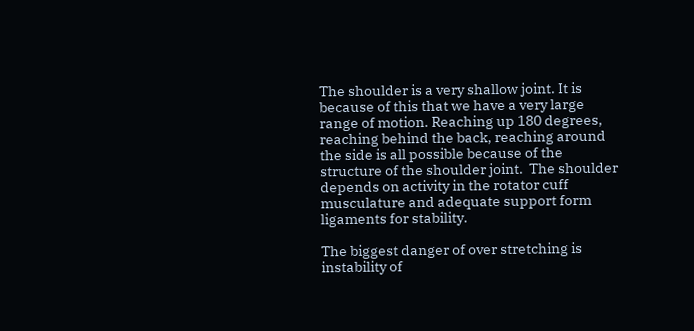The shoulder is a very shallow joint. It is because of this that we have a very large range of motion. Reaching up 180 degrees, reaching behind the back, reaching around the side is all possible because of the structure of the shoulder joint.  The shoulder depends on activity in the rotator cuff musculature and adequate support form ligaments for stability.

The biggest danger of over stretching is instability of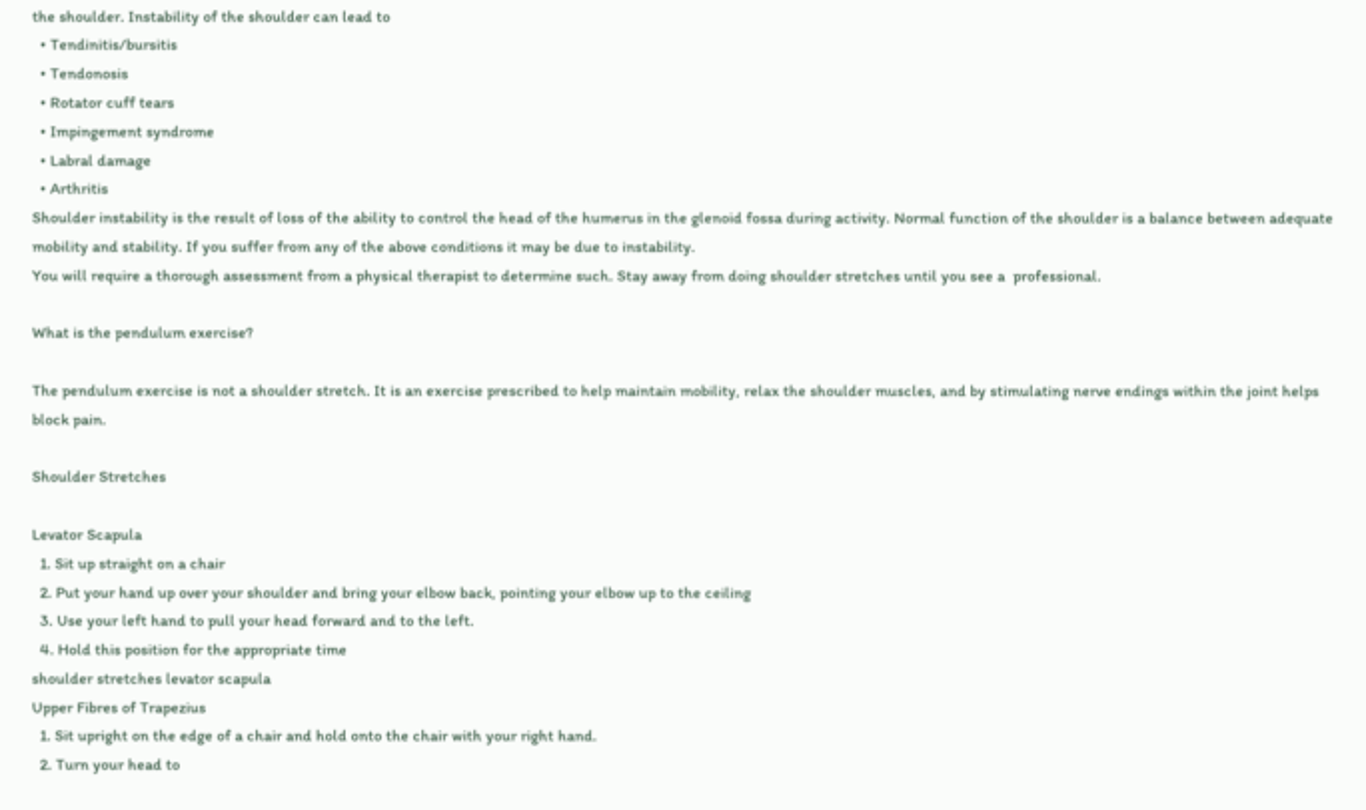the shoulder. Instability of the shoulder can lead to
  • Tendinitis/bursitis
  • Tendonosis
  • Rotator cuff tears
  • Impingement syndrome
  • Labral damage
  • Arthritis
Shoulder instability is the result of loss of the ability to control the head of the humerus in the glenoid fossa during activity. Normal function of the shoulder is a balance between adequate mobility and stability. If you suffer from any of the above conditions it may be due to instability.
You will require a thorough assessment from a physical therapist to determine such. Stay away from doing shoulder stretches until you see a  professional.

What is the pendulum exercise?

The pendulum exercise is not a shoulder stretch. It is an exercise prescribed to help maintain mobility, relax the shoulder muscles, and by stimulating nerve endings within the joint helps block pain.

Shoulder Stretches

Levator Scapula
  1. Sit up straight on a chair
  2. Put your hand up over your shoulder and bring your elbow back, pointing your elbow up to the ceiling
  3. Use your left hand to pull your head forward and to the left.
  4. Hold this position for the appropriate time
shoulder stretches levator scapula
Upper Fibres of Trapezius
  1. Sit upright on the edge of a chair and hold onto the chair with your right hand.
  2. Turn your head to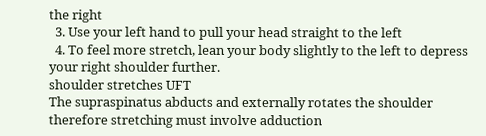the right
  3. Use your left hand to pull your head straight to the left
  4. To feel more stretch, lean your body slightly to the left to depress your right shoulder further.
shoulder stretches UFT
The supraspinatus abducts and externally rotates the shoulder therefore stretching must involve adduction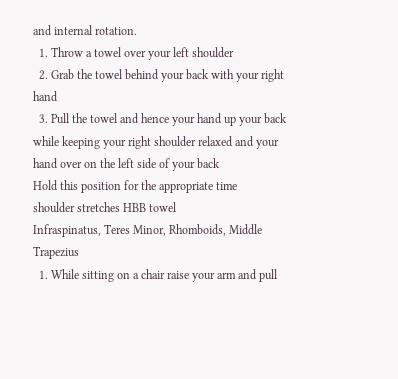and internal rotation.
  1. Throw a towel over your left shoulder
  2. Grab the towel behind your back with your right hand
  3. Pull the towel and hence your hand up your back while keeping your right shoulder relaxed and your hand over on the left side of your back
Hold this position for the appropriate time
shoulder stretches HBB towel
Infraspinatus, Teres Minor, Rhomboids, Middle Trapezius
  1. While sitting on a chair raise your arm and pull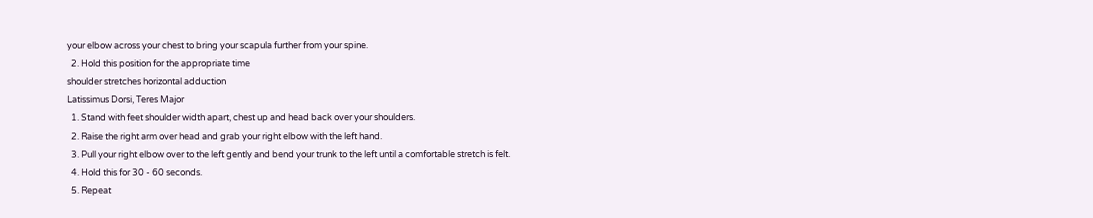your elbow across your chest to bring your scapula further from your spine.
  2. Hold this position for the appropriate time
shoulder stretches horizontal adduction
Latissimus Dorsi, Teres Major
  1. Stand with feet shoulder width apart, chest up and head back over your shoulders.
  2. Raise the right arm over head and grab your right elbow with the left hand.
  3. Pull your right elbow over to the left gently and bend your trunk to the left until a comfortable stretch is felt.
  4. Hold this for 30 - 60 seconds.
  5. Repeat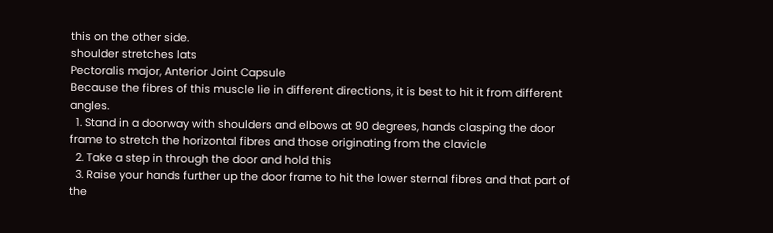this on the other side.
shoulder stretches lats
Pectoralis major, Anterior Joint Capsule
Because the fibres of this muscle lie in different directions, it is best to hit it from different angles.
  1. Stand in a doorway with shoulders and elbows at 90 degrees, hands clasping the door frame to stretch the horizontal fibres and those originating from the clavicle
  2. Take a step in through the door and hold this
  3. Raise your hands further up the door frame to hit the lower sternal fibres and that part of the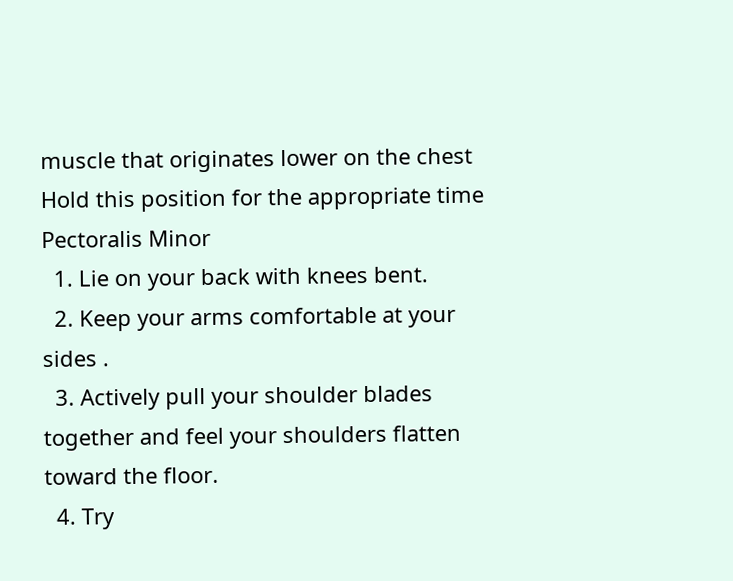muscle that originates lower on the chest
Hold this position for the appropriate time
Pectoralis Minor
  1. Lie on your back with knees bent.
  2. Keep your arms comfortable at your sides .
  3. Actively pull your shoulder blades together and feel your shoulders flatten toward the floor.
  4. Try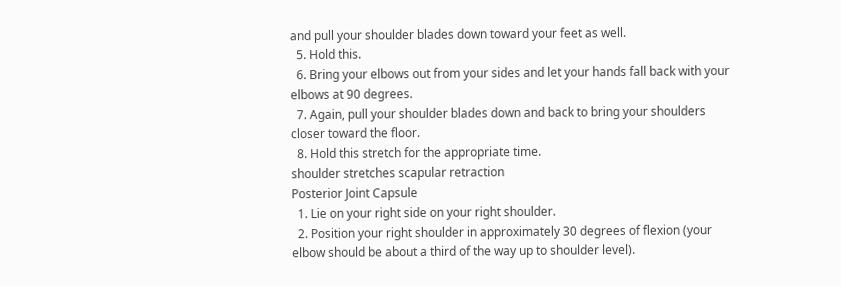and pull your shoulder blades down toward your feet as well.
  5. Hold this.
  6. Bring your elbows out from your sides and let your hands fall back with your elbows at 90 degrees.
  7. Again, pull your shoulder blades down and back to bring your shoulders closer toward the floor.
  8. Hold this stretch for the appropriate time.
shoulder stretches scapular retraction
Posterior Joint Capsule
  1. Lie on your right side on your right shoulder.
  2. Position your right shoulder in approximately 30 degrees of flexion (your elbow should be about a third of the way up to shoulder level).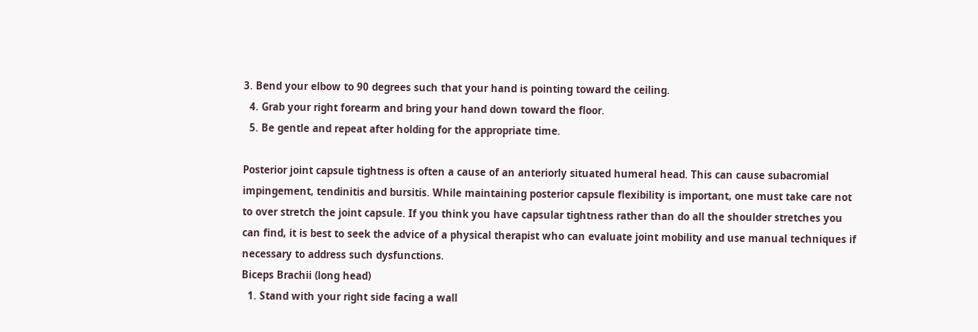3. Bend your elbow to 90 degrees such that your hand is pointing toward the ceiling.
  4. Grab your right forearm and bring your hand down toward the floor.
  5. Be gentle and repeat after holding for the appropriate time.

Posterior joint capsule tightness is often a cause of an anteriorly situated humeral head. This can cause subacromial impingement, tendinitis and bursitis. While maintaining posterior capsule flexibility is important, one must take care not to over stretch the joint capsule. If you think you have capsular tightness rather than do all the shoulder stretches you can find, it is best to seek the advice of a physical therapist who can evaluate joint mobility and use manual techniques if necessary to address such dysfunctions.
Biceps Brachii (long head)
  1. Stand with your right side facing a wall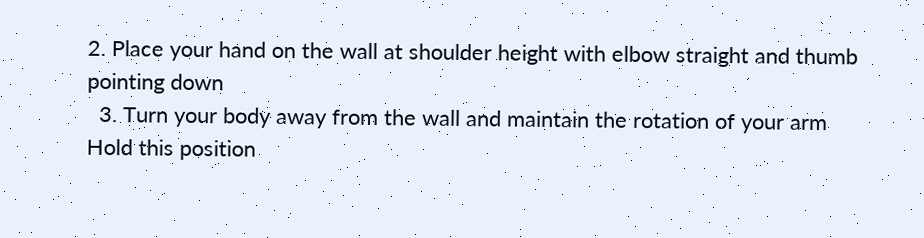2. Place your hand on the wall at shoulder height with elbow straight and thumb pointing down
  3. Turn your body away from the wall and maintain the rotation of your arm
Hold this position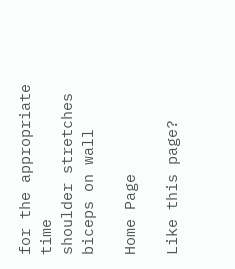for the appropriate time
shoulder stretches biceps on wall

Home Page

Like this page?